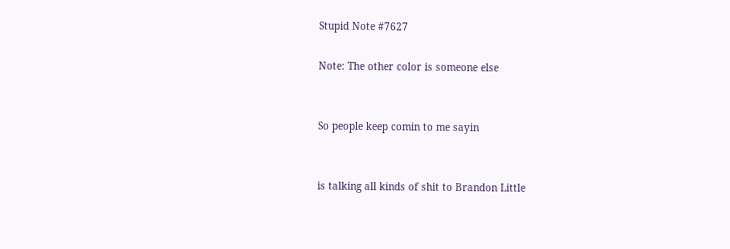Stupid Note #7627

Note: The other color is someone else


So people keep comin to me sayin


is talking all kinds of shit to Brandon Little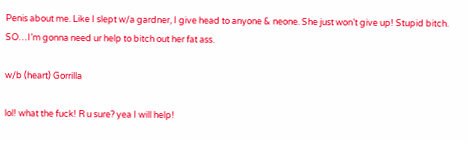Penis about me. Like I slept w/a gardner, I give head to anyone & neone. She just won’t give up! Stupid bitch. SO…I’m gonna need ur help to bitch out her fat ass.

w/b (heart) Gorrilla

lol! what the fuck! R u sure? yea I will help!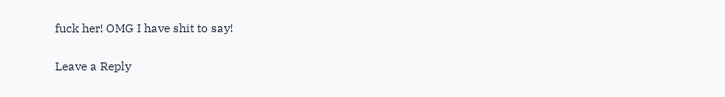fuck her! OMG I have shit to say!

Leave a Reply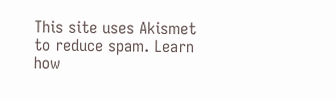This site uses Akismet to reduce spam. Learn how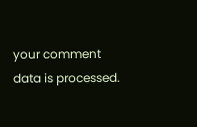your comment data is processed.